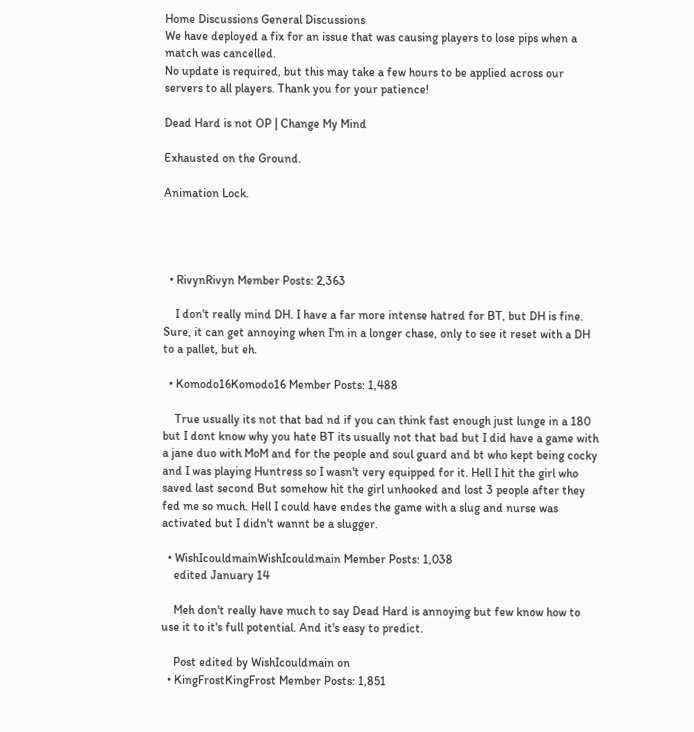Home Discussions General Discussions
We have deployed a fix for an issue that was causing players to lose pips when a match was cancelled.
No update is required, but this may take a few hours to be applied across our servers to all players. Thank you for your patience!

Dead Hard is not OP | Change My Mind

Exhausted on the Ground.

Animation Lock.




  • RivynRivyn Member Posts: 2,363

    I don't really mind DH. I have a far more intense hatred for BT, but DH is fine. Sure, it can get annoying when I'm in a longer chase, only to see it reset with a DH to a pallet, but eh.

  • Komodo16Komodo16 Member Posts: 1,488

    True usually its not that bad nd if you can think fast enough just lunge in a 180 but I dont know why you hate BT its usually not that bad but I did have a game with a jane duo with MoM and for the people and soul guard and bt who kept being cocky and I was playing Huntress so I wasn't very equipped for it. Hell I hit the girl who saved last second But somehow hit the girl unhooked and lost 3 people after they fed me so much. Hell I could have endes the game with a slug and nurse was activated but I didn't wannt be a slugger.

  • WishIcouldmainWishIcouldmain Member Posts: 1,038
    edited January 14

    Meh don't really have much to say Dead Hard is annoying but few know how to use it to it's full potential. And it's easy to predict.

    Post edited by WishIcouldmain on
  • KingFrostKingFrost Member Posts: 1,851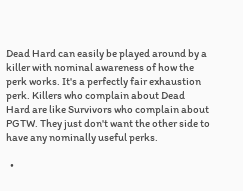Dead Hard can easily be played around by a killer with nominal awareness of how the perk works. It's a perfectly fair exhaustion perk. Killers who complain about Dead Hard are like Survivors who complain about PGTW. They just don't want the other side to have any nominally useful perks.

  •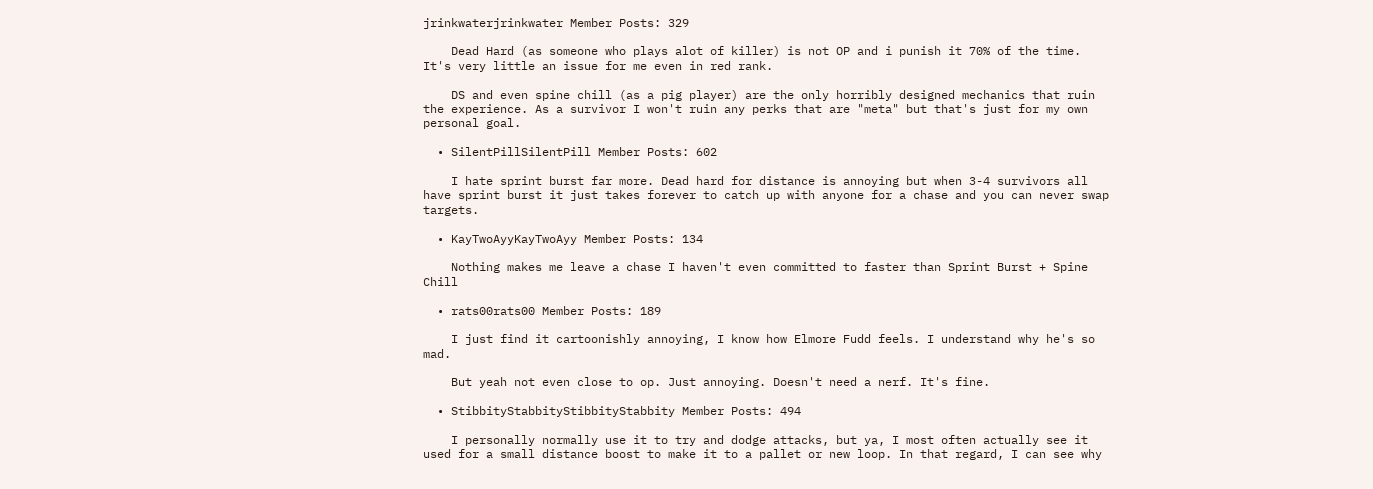jrinkwaterjrinkwater Member Posts: 329

    Dead Hard (as someone who plays alot of killer) is not OP and i punish it 70% of the time. It's very little an issue for me even in red rank.

    DS and even spine chill (as a pig player) are the only horribly designed mechanics that ruin the experience. As a survivor I won't ruin any perks that are "meta" but that's just for my own personal goal.

  • SilentPillSilentPill Member Posts: 602

    I hate sprint burst far more. Dead hard for distance is annoying but when 3-4 survivors all have sprint burst it just takes forever to catch up with anyone for a chase and you can never swap targets.

  • KayTwoAyyKayTwoAyy Member Posts: 134

    Nothing makes me leave a chase I haven't even committed to faster than Sprint Burst + Spine Chill

  • rats00rats00 Member Posts: 189

    I just find it cartoonishly annoying, I know how Elmore Fudd feels. I understand why he's so mad.

    But yeah not even close to op. Just annoying. Doesn't need a nerf. It's fine.

  • StibbityStabbityStibbityStabbity Member Posts: 494

    I personally normally use it to try and dodge attacks, but ya, I most often actually see it used for a small distance boost to make it to a pallet or new loop. In that regard, I can see why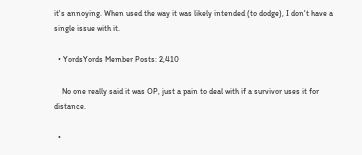it's annoying. When used the way it was likely intended (to dodge), I don't have a single issue with it.

  • YordsYords Member Posts: 2,410

    No one really said it was OP, just a pain to deal with if a survivor uses it for distance.

  •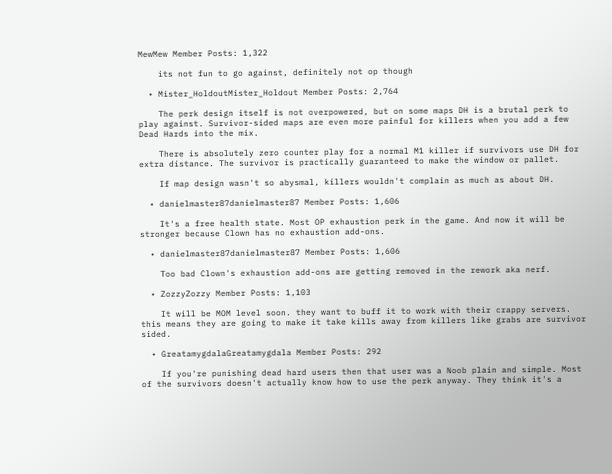MewMew Member Posts: 1,322

    its not fun to go against, definitely not op though

  • Mister_HoldoutMister_Holdout Member Posts: 2,764

    The perk design itself is not overpowered, but on some maps DH is a brutal perk to play against. Survivor-sided maps are even more painful for killers when you add a few Dead Hards into the mix.

    There is absolutely zero counter play for a normal M1 killer if survivors use DH for extra distance. The survivor is practically guaranteed to make the window or pallet.

    If map design wasn't so abysmal, killers wouldn't complain as much as about DH.

  • danielmaster87danielmaster87 Member Posts: 1,606

    It's a free health state. Most OP exhaustion perk in the game. And now it will be stronger because Clown has no exhaustion add-ons.

  • danielmaster87danielmaster87 Member Posts: 1,606

    Too bad Clown's exhaustion add-ons are getting removed in the rework aka nerf.

  • ZozzyZozzy Member Posts: 1,103

    It will be MOM level soon. they want to buff it to work with their crappy servers. this means they are going to make it take kills away from killers like grabs are survivor sided.

  • GreatamygdalaGreatamygdala Member Posts: 292

    If you're punishing dead hard users then that user was a Noob plain and simple. Most of the survivors doesn't actually know how to use the perk anyway. They think it's a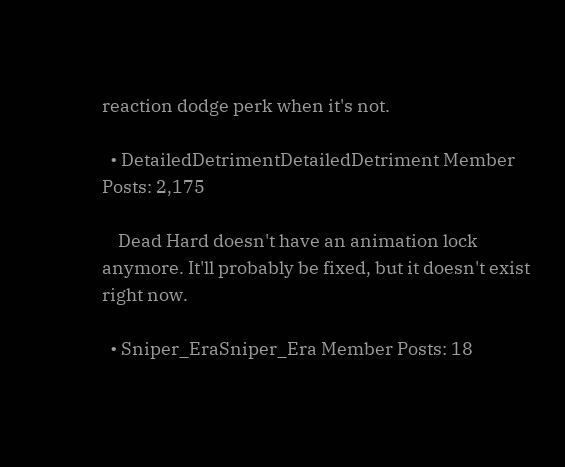reaction dodge perk when it's not.

  • DetailedDetrimentDetailedDetriment Member Posts: 2,175

    Dead Hard doesn't have an animation lock anymore. It'll probably be fixed, but it doesn't exist right now.

  • Sniper_EraSniper_Era Member Posts: 18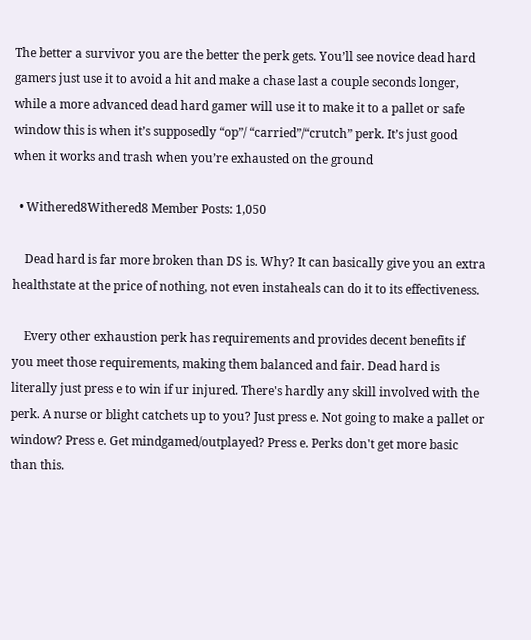The better a survivor you are the better the perk gets. You’ll see novice dead hard gamers just use it to avoid a hit and make a chase last a couple seconds longer, while a more advanced dead hard gamer will use it to make it to a pallet or safe window this is when it’s supposedly “op”/ “carried”/“crutch” perk. It’s just good when it works and trash when you’re exhausted on the ground

  • Withered8Withered8 Member Posts: 1,050

    Dead hard is far more broken than DS is. Why? It can basically give you an extra healthstate at the price of nothing, not even instaheals can do it to its effectiveness.

    Every other exhaustion perk has requirements and provides decent benefits if you meet those requirements, making them balanced and fair. Dead hard is literally just press e to win if ur injured. There's hardly any skill involved with the perk. A nurse or blight catchets up to you? Just press e. Not going to make a pallet or window? Press e. Get mindgamed/outplayed? Press e. Perks don't get more basic than this.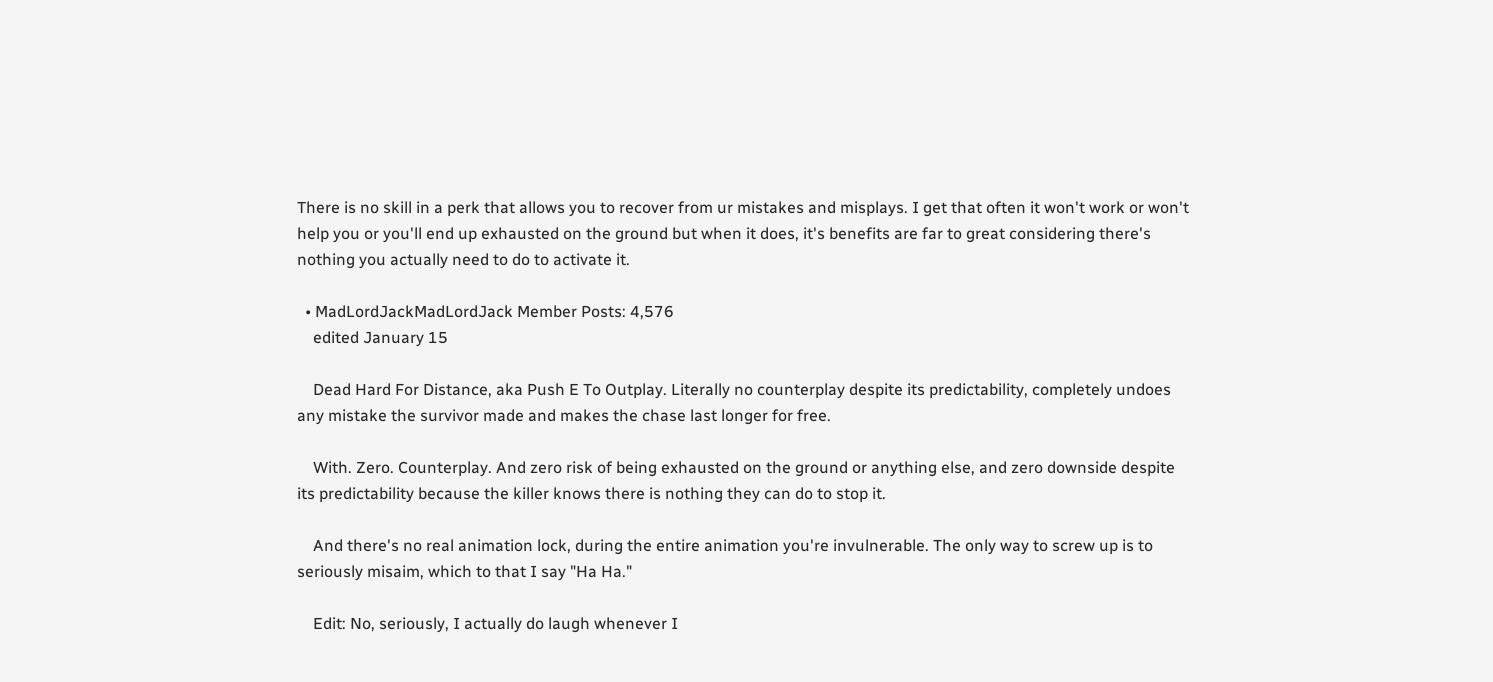There is no skill in a perk that allows you to recover from ur mistakes and misplays. I get that often it won't work or won't help you or you'll end up exhausted on the ground but when it does, it's benefits are far to great considering there's nothing you actually need to do to activate it.

  • MadLordJackMadLordJack Member Posts: 4,576
    edited January 15

    Dead Hard For Distance, aka Push E To Outplay. Literally no counterplay despite its predictability, completely undoes any mistake the survivor made and makes the chase last longer for free.

    With. Zero. Counterplay. And zero risk of being exhausted on the ground or anything else, and zero downside despite its predictability because the killer knows there is nothing they can do to stop it.

    And there's no real animation lock, during the entire animation you're invulnerable. The only way to screw up is to seriously misaim, which to that I say "Ha Ha."

    Edit: No, seriously, I actually do laugh whenever I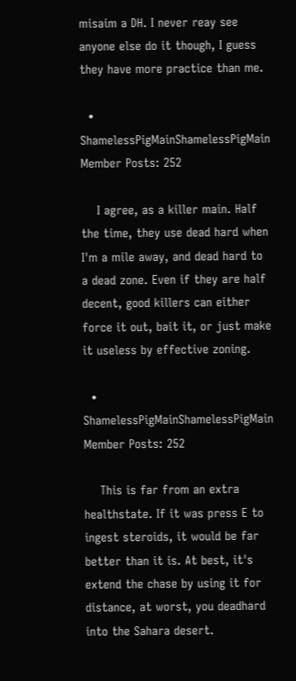misaim a DH. I never reay see anyone else do it though, I guess they have more practice than me.

  • ShamelessPigMainShamelessPigMain Member Posts: 252

    I agree, as a killer main. Half the time, they use dead hard when I'm a mile away, and dead hard to a dead zone. Even if they are half decent, good killers can either force it out, bait it, or just make it useless by effective zoning.

  • ShamelessPigMainShamelessPigMain Member Posts: 252

    This is far from an extra healthstate. If it was press E to ingest steroids, it would be far better than it is. At best, it's extend the chase by using it for distance, at worst, you deadhard into the Sahara desert.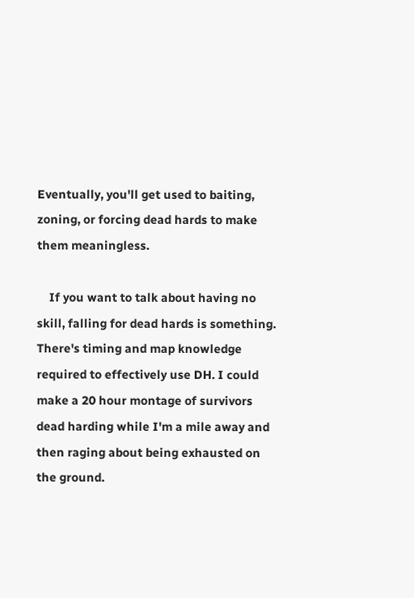Eventually, you'll get used to baiting, zoning, or forcing dead hards to make them meaningless.

    If you want to talk about having no skill, falling for dead hards is something. There's timing and map knowledge required to effectively use DH. I could make a 20 hour montage of survivors dead harding while I'm a mile away and then raging about being exhausted on the ground.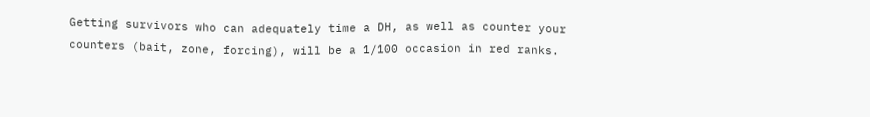Getting survivors who can adequately time a DH, as well as counter your counters (bait, zone, forcing), will be a 1/100 occasion in red ranks.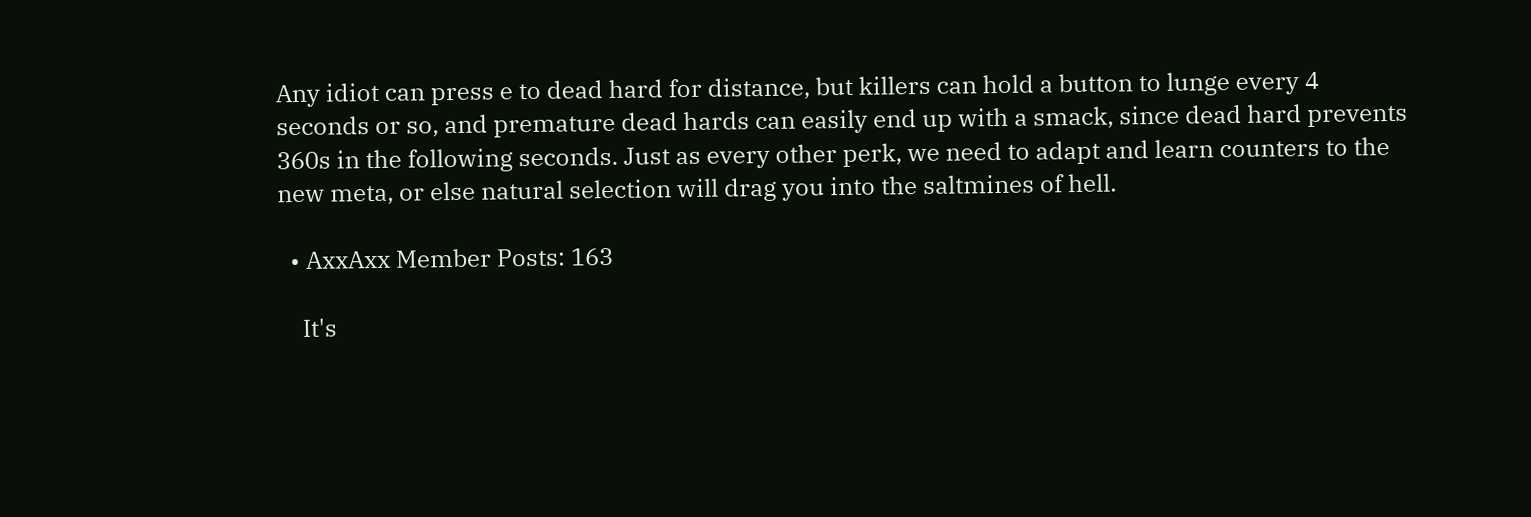Any idiot can press e to dead hard for distance, but killers can hold a button to lunge every 4 seconds or so, and premature dead hards can easily end up with a smack, since dead hard prevents 360s in the following seconds. Just as every other perk, we need to adapt and learn counters to the new meta, or else natural selection will drag you into the saltmines of hell.

  • AxxAxx Member Posts: 163

    It's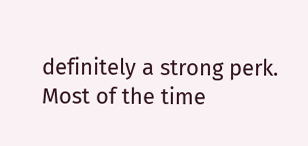definitely a strong perk. Most of the time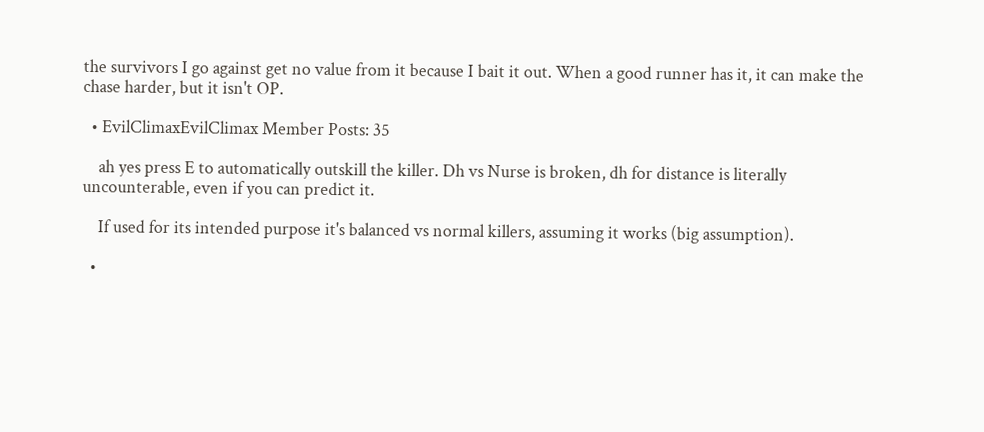the survivors I go against get no value from it because I bait it out. When a good runner has it, it can make the chase harder, but it isn't OP.

  • EvilClimaxEvilClimax Member Posts: 35

    ah yes press E to automatically outskill the killer. Dh vs Nurse is broken, dh for distance is literally uncounterable, even if you can predict it.

    If used for its intended purpose it's balanced vs normal killers, assuming it works (big assumption).

  •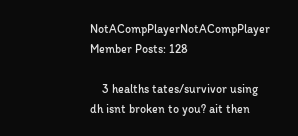NotACompPlayerNotACompPlayer Member Posts: 128

    3 healths tates/survivor using dh isnt broken to you? ait then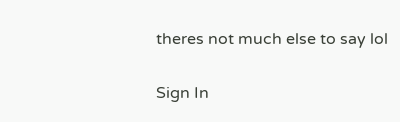theres not much else to say lol

Sign In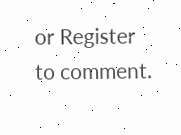or Register to comment.